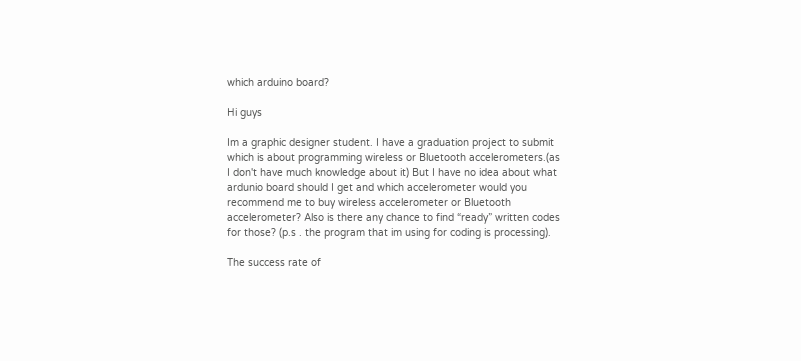which arduino board?

Hi guys

Im a graphic designer student. I have a graduation project to submit which is about programming wireless or Bluetooth accelerometers.(as I don't have much knowledge about it) But I have no idea about what ardunio board should I get and which accelerometer would you recommend me to buy wireless accelerometer or Bluetooth accelerometer? Also is there any chance to find “ready” written codes for those? (p.s . the program that im using for coding is processing).

The success rate of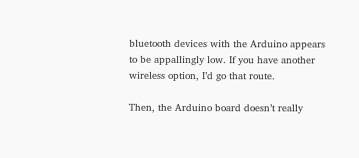bluetooth devices with the Arduino appears to be appallingly low. If you have another wireless option, I’d go that route.

Then, the Arduino board doesn’t really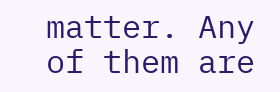matter. Any of them are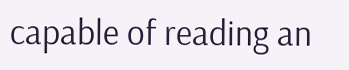capable of reading an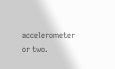accelerometer or two.